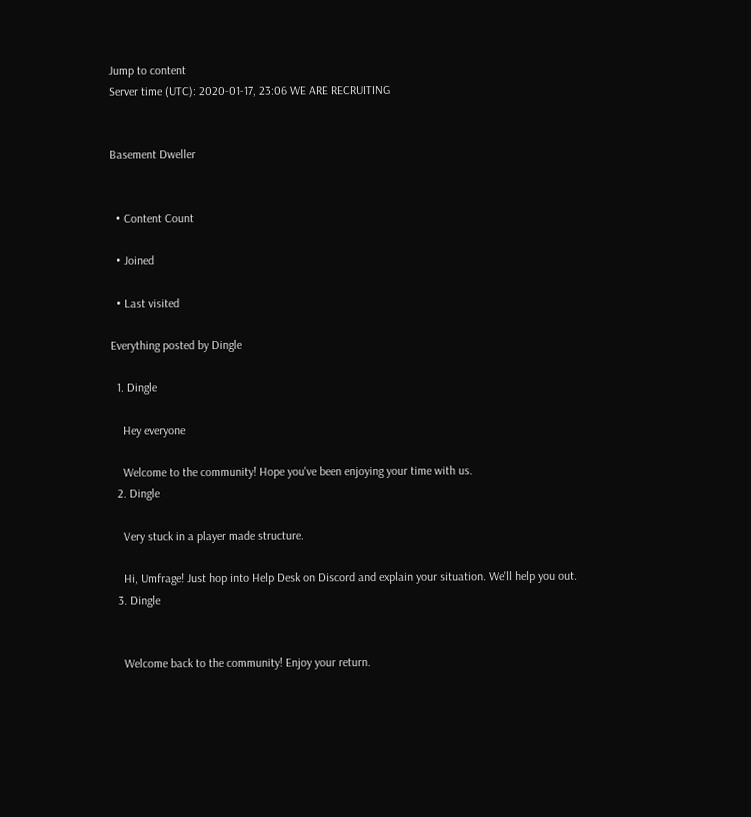Jump to content
Server time (UTC): 2020-01-17, 23:06 WE ARE RECRUITING


Basement Dweller


  • Content Count

  • Joined

  • Last visited

Everything posted by Dingle

  1. Dingle

    Hey everyone

    Welcome to the community! Hope you've been enjoying your time with us.
  2. Dingle

    Very stuck in a player made structure.

    Hi, Umfrage! Just hop into Help Desk on Discord and explain your situation. We'll help you out.
  3. Dingle


    Welcome back to the community! Enjoy your return.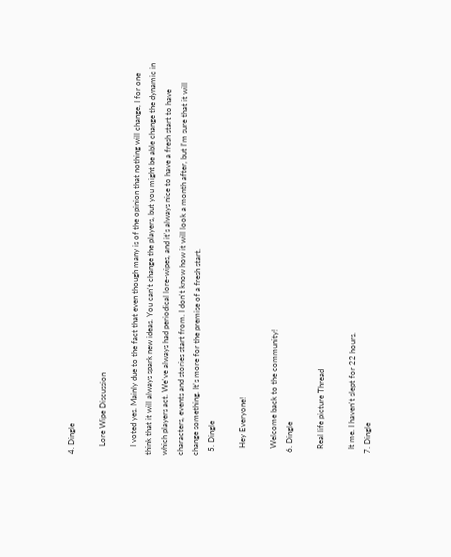4. Dingle

    Lore Wipe Discussion

    I voted yes. Mainly due to the fact that even though many is of the opinion that nothing will change, I for one think that it will always spark new ideas. You can't change the players, but you might be able change the dynamic in which players act. We've always had periodical lore-wipes, and it's always nice to have a fresh start to have characters, events and stories start from. I don't know how it will look a month after, but I'm sure that it will change something. It's more for the premise of a fresh start.
  5. Dingle

    Hey Everyone!

    Welcome back to the community!
  6. Dingle

    Real life picture Thread

    It me. I haven't slept for 22 hours.
  7. Dingle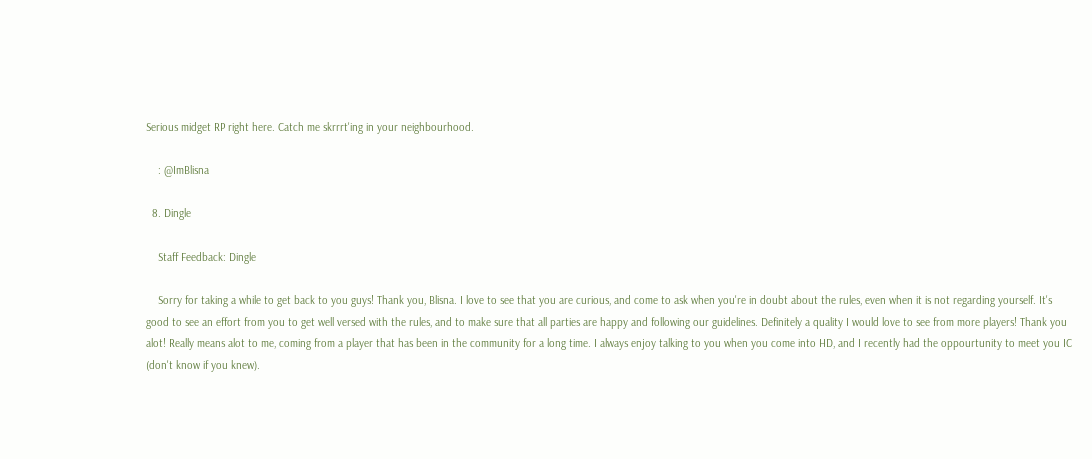Serious midget RP right here. Catch me skrrrt'ing in your neighbourhood.

    : @ImBlisna

  8. Dingle

    Staff Feedback: Dingle

    Sorry for taking a while to get back to you guys! Thank you, Blisna. I love to see that you are curious, and come to ask when you're in doubt about the rules, even when it is not regarding yourself. It's good to see an effort from you to get well versed with the rules, and to make sure that all parties are happy and following our guidelines. Definitely a quality I would love to see from more players! Thank you alot! Really means alot to me, coming from a player that has been in the community for a long time. I always enjoy talking to you when you come into HD, and I recently had the oppourtunity to meet you IC (don't know if you knew).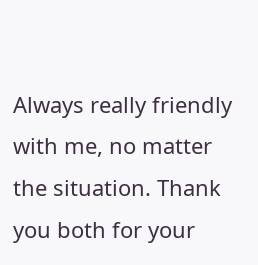Always really friendly with me, no matter the situation. Thank you both for your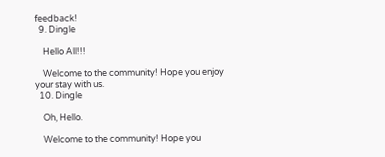feedback!
  9. Dingle

    Hello All!!!

    Welcome to the community! Hope you enjoy your stay with us.
  10. Dingle

    Oh, Hello.

    Welcome to the community! Hope you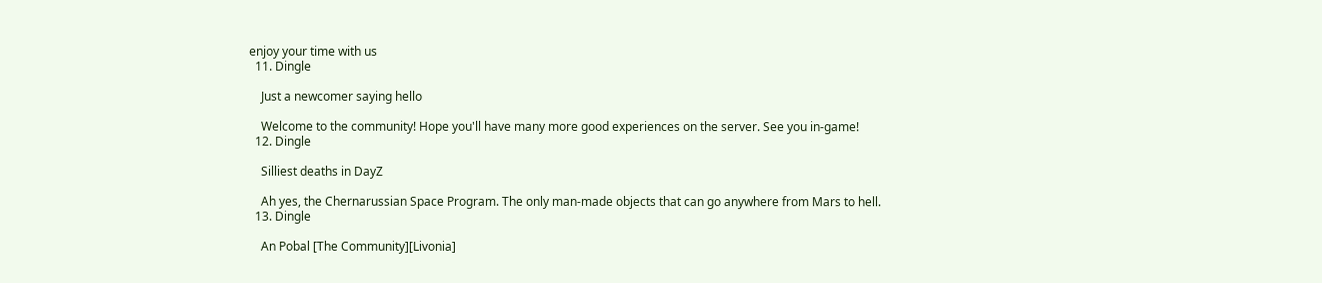enjoy your time with us
  11. Dingle

    Just a newcomer saying hello

    Welcome to the community! Hope you'll have many more good experiences on the server. See you in-game!
  12. Dingle

    Silliest deaths in DayZ

    Ah yes, the Chernarussian Space Program. The only man-made objects that can go anywhere from Mars to hell.
  13. Dingle

    An Pobal [The Community][Livonia]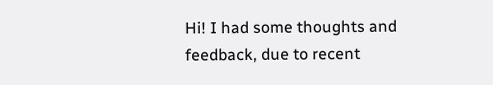Hi! I had some thoughts and feedback, due to recent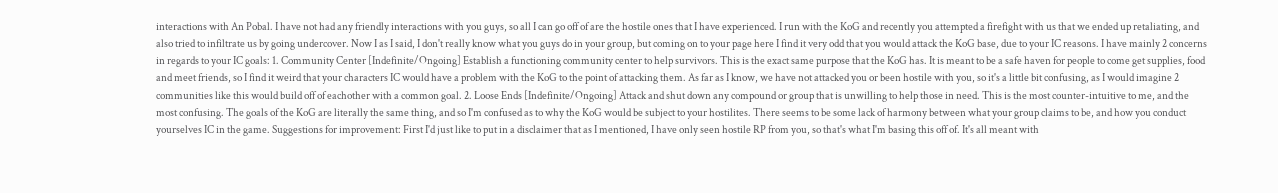interactions with An Pobal. I have not had any friendly interactions with you guys, so all I can go off of are the hostile ones that I have experienced. I run with the KoG and recently you attempted a firefight with us that we ended up retaliating, and also tried to infiltrate us by going undercover. Now I as I said, I don't really know what you guys do in your group, but coming on to your page here I find it very odd that you would attack the KoG base, due to your IC reasons. I have mainly 2 concerns in regards to your IC goals: 1. Community Center [Indefinite/Ongoing] Establish a functioning community center to help survivors. This is the exact same purpose that the KoG has. It is meant to be a safe haven for people to come get supplies, food and meet friends, so I find it weird that your characters IC would have a problem with the KoG to the point of attacking them. As far as I know, we have not attacked you or been hostile with you, so it's a little bit confusing, as I would imagine 2 communities like this would build off of eachother with a common goal. 2. Loose Ends [Indefinite/Ongoing] Attack and shut down any compound or group that is unwilling to help those in need. This is the most counter-intuitive to me, and the most confusing. The goals of the KoG are literally the same thing, and so I'm confused as to why the KoG would be subject to your hostilites. There seems to be some lack of harmony between what your group claims to be, and how you conduct yourselves IC in the game. Suggestions for improvement: First I'd just like to put in a disclaimer that as I mentioned, I have only seen hostile RP from you, so that's what I'm basing this off of. It's all meant with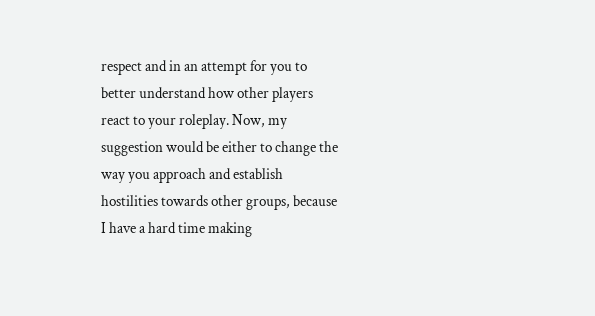respect and in an attempt for you to better understand how other players react to your roleplay. Now, my suggestion would be either to change the way you approach and establish hostilities towards other groups, because I have a hard time making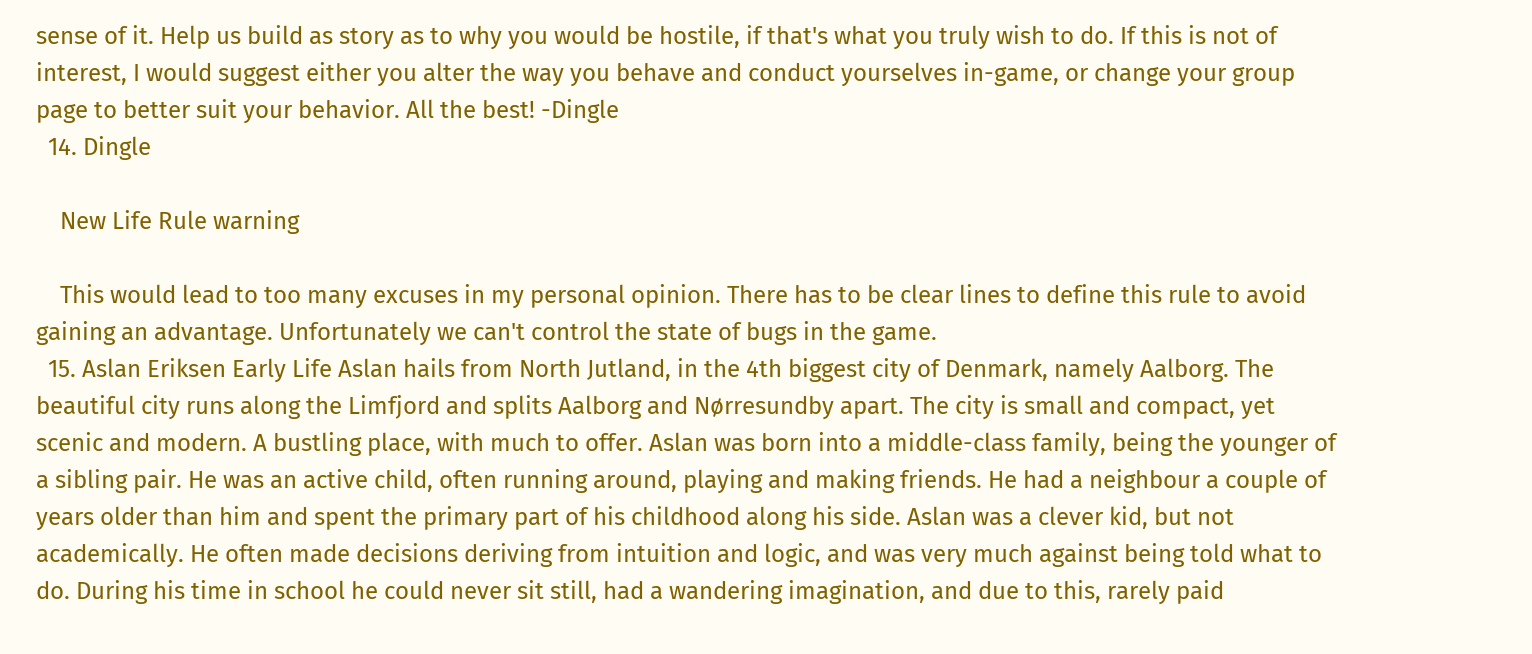sense of it. Help us build as story as to why you would be hostile, if that's what you truly wish to do. If this is not of interest, I would suggest either you alter the way you behave and conduct yourselves in-game, or change your group page to better suit your behavior. All the best! -Dingle
  14. Dingle

    New Life Rule warning

    This would lead to too many excuses in my personal opinion. There has to be clear lines to define this rule to avoid gaining an advantage. Unfortunately we can't control the state of bugs in the game.
  15. Aslan Eriksen Early Life Aslan hails from North Jutland, in the 4th biggest city of Denmark, namely Aalborg. The beautiful city runs along the Limfjord and splits Aalborg and Nørresundby apart. The city is small and compact, yet scenic and modern. A bustling place, with much to offer. Aslan was born into a middle-class family, being the younger of a sibling pair. He was an active child, often running around, playing and making friends. He had a neighbour a couple of years older than him and spent the primary part of his childhood along his side. Aslan was a clever kid, but not academically. He often made decisions deriving from intuition and logic, and was very much against being told what to do. During his time in school he could never sit still, had a wandering imagination, and due to this, rarely paid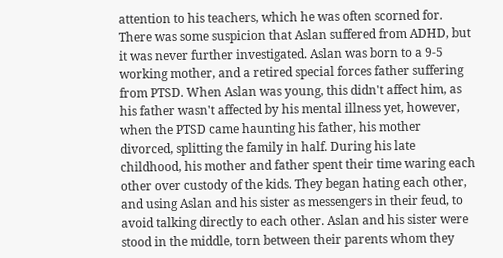attention to his teachers, which he was often scorned for. There was some suspicion that Aslan suffered from ADHD, but it was never further investigated. Aslan was born to a 9-5 working mother, and a retired special forces father suffering from PTSD. When Aslan was young, this didn't affect him, as his father wasn't affected by his mental illness yet, however, when the PTSD came haunting his father, his mother divorced, splitting the family in half. During his late childhood, his mother and father spent their time waring each other over custody of the kids. They began hating each other, and using Aslan and his sister as messengers in their feud, to avoid talking directly to each other. Aslan and his sister were stood in the middle, torn between their parents whom they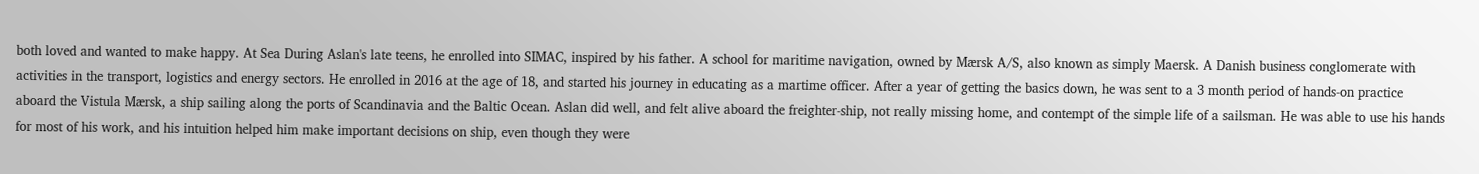both loved and wanted to make happy. At Sea During Aslan's late teens, he enrolled into SIMAC, inspired by his father. A school for maritime navigation, owned by Mærsk A/S, also known as simply Maersk. A Danish business conglomerate with activities in the transport, logistics and energy sectors. He enrolled in 2016 at the age of 18, and started his journey in educating as a martime officer. After a year of getting the basics down, he was sent to a 3 month period of hands-on practice aboard the Vistula Mærsk, a ship sailing along the ports of Scandinavia and the Baltic Ocean. Aslan did well, and felt alive aboard the freighter-ship, not really missing home, and contempt of the simple life of a sailsman. He was able to use his hands for most of his work, and his intuition helped him make important decisions on ship, even though they were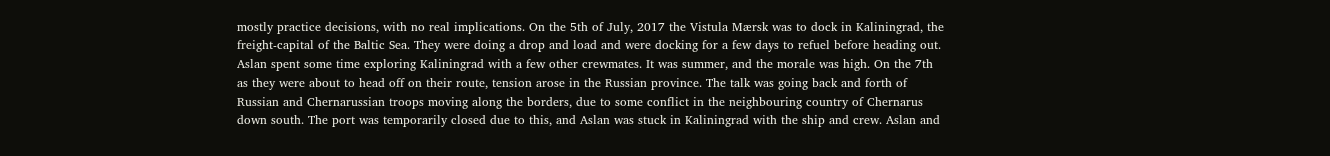mostly practice decisions, with no real implications. On the 5th of July, 2017 the Vistula Mærsk was to dock in Kaliningrad, the freight-capital of the Baltic Sea. They were doing a drop and load and were docking for a few days to refuel before heading out. Aslan spent some time exploring Kaliningrad with a few other crewmates. It was summer, and the morale was high. On the 7th as they were about to head off on their route, tension arose in the Russian province. The talk was going back and forth of Russian and Chernarussian troops moving along the borders, due to some conflict in the neighbouring country of Chernarus down south. The port was temporarily closed due to this, and Aslan was stuck in Kaliningrad with the ship and crew. Aslan and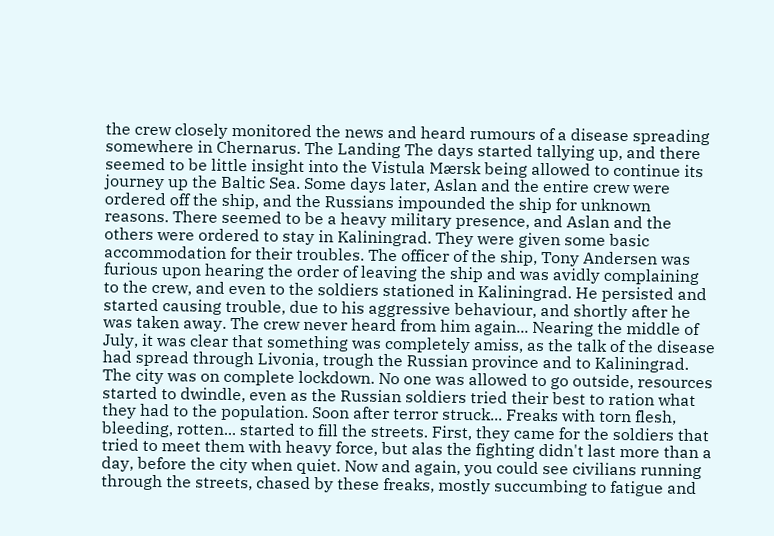the crew closely monitored the news and heard rumours of a disease spreading somewhere in Chernarus. The Landing The days started tallying up, and there seemed to be little insight into the Vistula Mærsk being allowed to continue its journey up the Baltic Sea. Some days later, Aslan and the entire crew were ordered off the ship, and the Russians impounded the ship for unknown reasons. There seemed to be a heavy military presence, and Aslan and the others were ordered to stay in Kaliningrad. They were given some basic accommodation for their troubles. The officer of the ship, Tony Andersen was furious upon hearing the order of leaving the ship and was avidly complaining to the crew, and even to the soldiers stationed in Kaliningrad. He persisted and started causing trouble, due to his aggressive behaviour, and shortly after he was taken away. The crew never heard from him again... Nearing the middle of July, it was clear that something was completely amiss, as the talk of the disease had spread through Livonia, trough the Russian province and to Kaliningrad. The city was on complete lockdown. No one was allowed to go outside, resources started to dwindle, even as the Russian soldiers tried their best to ration what they had to the population. Soon after terror struck... Freaks with torn flesh, bleeding, rotten... started to fill the streets. First, they came for the soldiers that tried to meet them with heavy force, but alas the fighting didn't last more than a day, before the city when quiet. Now and again, you could see civilians running through the streets, chased by these freaks, mostly succumbing to fatigue and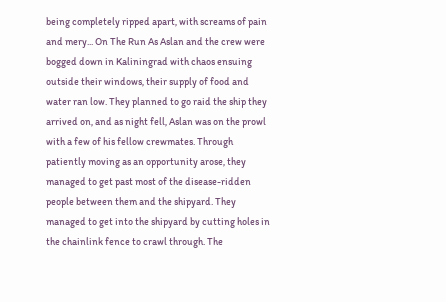being completely ripped apart, with screams of pain and mery... On The Run As Aslan and the crew were bogged down in Kaliningrad with chaos ensuing outside their windows, their supply of food and water ran low. They planned to go raid the ship they arrived on, and as night fell, Aslan was on the prowl with a few of his fellow crewmates. Through patiently moving as an opportunity arose, they managed to get past most of the disease-ridden people between them and the shipyard. They managed to get into the shipyard by cutting holes in the chainlink fence to crawl through. The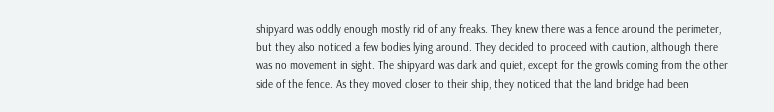shipyard was oddly enough mostly rid of any freaks. They knew there was a fence around the perimeter, but they also noticed a few bodies lying around. They decided to proceed with caution, although there was no movement in sight. The shipyard was dark and quiet, except for the growls coming from the other side of the fence. As they moved closer to their ship, they noticed that the land bridge had been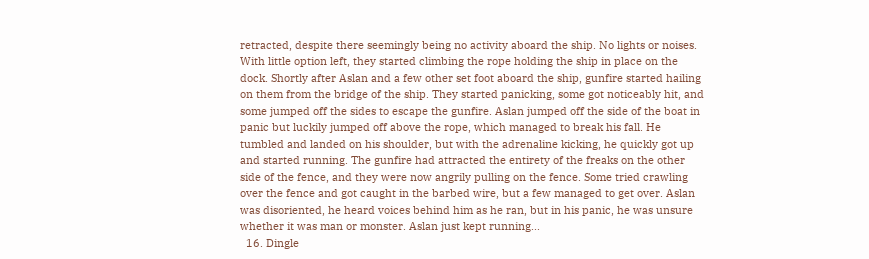retracted, despite there seemingly being no activity aboard the ship. No lights or noises. With little option left, they started climbing the rope holding the ship in place on the dock. Shortly after Aslan and a few other set foot aboard the ship, gunfire started hailing on them from the bridge of the ship. They started panicking, some got noticeably hit, and some jumped off the sides to escape the gunfire. Aslan jumped off the side of the boat in panic but luckily jumped off above the rope, which managed to break his fall. He tumbled and landed on his shoulder, but with the adrenaline kicking, he quickly got up and started running. The gunfire had attracted the entirety of the freaks on the other side of the fence, and they were now angrily pulling on the fence. Some tried crawling over the fence and got caught in the barbed wire, but a few managed to get over. Aslan was disoriented, he heard voices behind him as he ran, but in his panic, he was unsure whether it was man or monster. Aslan just kept running...
  16. Dingle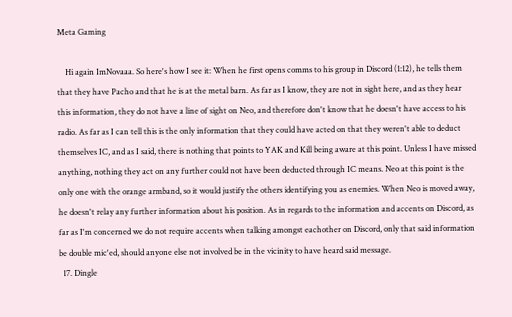Meta Gaming

    Hi again ImNovaaa. So here's how I see it: When he first opens comms to his group in Discord (1:12), he tells them that they have Pacho and that he is at the metal barn. As far as I know, they are not in sight here, and as they hear this information, they do not have a line of sight on Neo, and therefore don't know that he doesn't have access to his radio. As far as I can tell this is the only information that they could have acted on that they weren't able to deduct themselves IC, and as I said, there is nothing that points to YAK and Kill being aware at this point. Unless I have missed anything, nothing they act on any further could not have been deducted through IC means. Neo at this point is the only one with the orange armband, so it would justify the others identifying you as enemies. When Neo is moved away, he doesn't relay any further information about his position. As in regards to the information and accents on Discord, as far as I'm concerned we do not require accents when talking amongst eachother on Discord, only that said information be double mic'ed, should anyone else not involved be in the vicinity to have heard said message.
  17. Dingle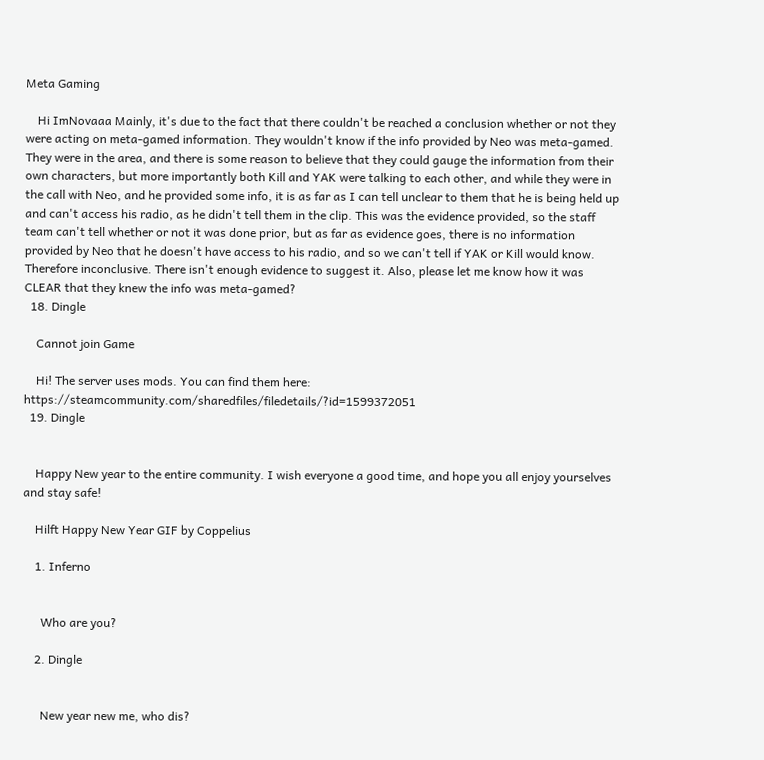Meta Gaming

    Hi ImNovaaa Mainly, it's due to the fact that there couldn't be reached a conclusion whether or not they were acting on meta-gamed information. They wouldn't know if the info provided by Neo was meta-gamed. They were in the area, and there is some reason to believe that they could gauge the information from their own characters, but more importantly both Kill and YAK were talking to each other, and while they were in the call with Neo, and he provided some info, it is as far as I can tell unclear to them that he is being held up and can't access his radio, as he didn't tell them in the clip. This was the evidence provided, so the staff team can't tell whether or not it was done prior, but as far as evidence goes, there is no information provided by Neo that he doesn't have access to his radio, and so we can't tell if YAK or Kill would know. Therefore inconclusive. There isn't enough evidence to suggest it. Also, please let me know how it was CLEAR that they knew the info was meta-gamed?
  18. Dingle

    Cannot join Game

    Hi! The server uses mods. You can find them here: https://steamcommunity.com/sharedfiles/filedetails/?id=1599372051
  19. Dingle


    Happy New year to the entire community. I wish everyone a good time, and hope you all enjoy yourselves and stay safe!

    Hilft Happy New Year GIF by Coppelius

    1. Inferno


      Who are you?

    2. Dingle


      New year new me, who dis?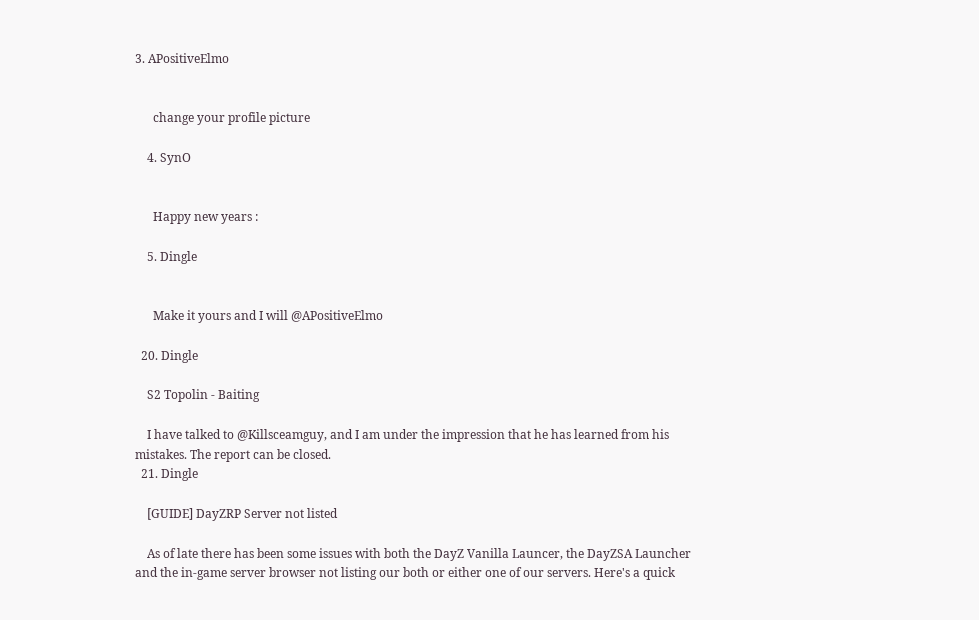3. APositiveElmo


      change your profile picture

    4. SynO


      Happy new years :

    5. Dingle


      Make it yours and I will @APositiveElmo

  20. Dingle

    S2 Topolin - Baiting

    I have talked to @Killsceamguy, and I am under the impression that he has learned from his mistakes. The report can be closed.
  21. Dingle

    [GUIDE] DayZRP Server not listed

    As of late there has been some issues with both the DayZ Vanilla Launcer, the DayZSA Launcher and the in-game server browser not listing our both or either one of our servers. Here's a quick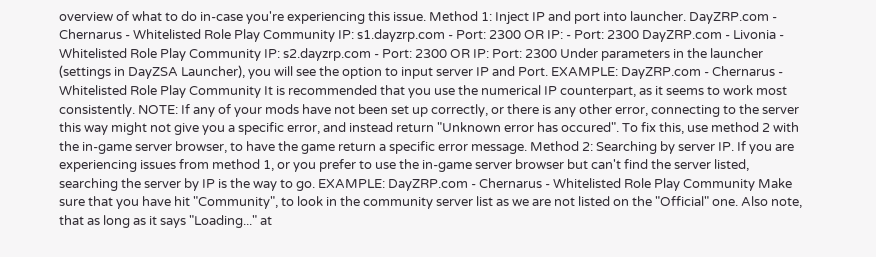overview of what to do in-case you're experiencing this issue. Method 1: Inject IP and port into launcher. DayZRP.com - Chernarus - Whitelisted Role Play Community IP: s1.dayzrp.com - Port: 2300 OR IP: - Port: 2300 DayZRP.com - Livonia - Whitelisted Role Play Community IP: s2.dayzrp.com - Port: 2300 OR IP: Port: 2300 Under parameters in the launcher (settings in DayZSA Launcher), you will see the option to input server IP and Port. EXAMPLE: DayZRP.com - Chernarus - Whitelisted Role Play Community It is recommended that you use the numerical IP counterpart, as it seems to work most consistently. NOTE: If any of your mods have not been set up correctly, or there is any other error, connecting to the server this way might not give you a specific error, and instead return "Unknown error has occured". To fix this, use method 2 with the in-game server browser, to have the game return a specific error message. Method 2: Searching by server IP. If you are experiencing issues from method 1, or you prefer to use the in-game server browser but can't find the server listed, searching the server by IP is the way to go. EXAMPLE: DayZRP.com - Chernarus - Whitelisted Role Play Community Make sure that you have hit "Community", to look in the community server list as we are not listed on the "Official" one. Also note, that as long as it says "Loading..." at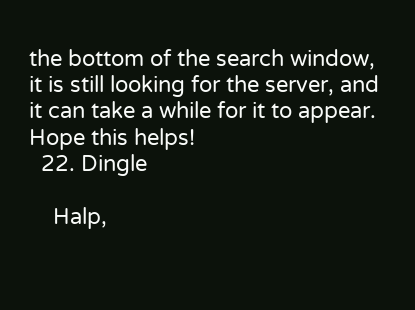the bottom of the search window, it is still looking for the server, and it can take a while for it to appear. Hope this helps!
  22. Dingle

    Halp,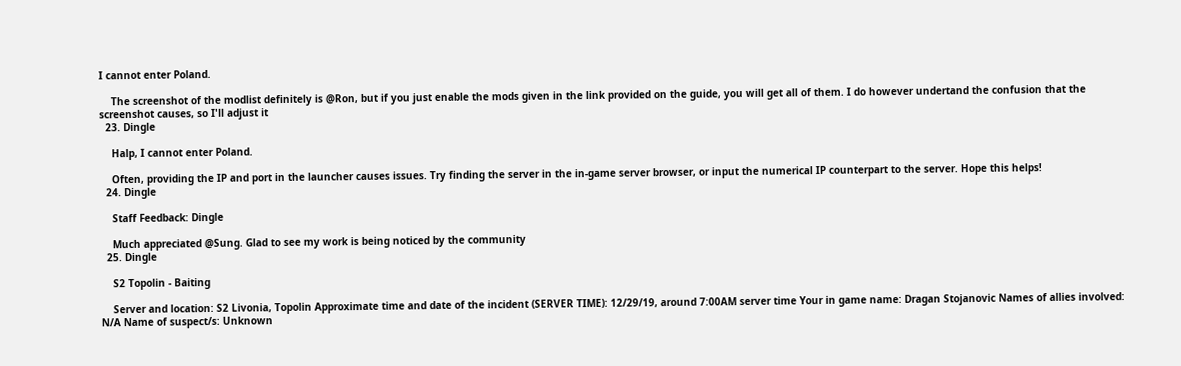I cannot enter Poland.

    The screenshot of the modlist definitely is @Ron, but if you just enable the mods given in the link provided on the guide, you will get all of them. I do however undertand the confusion that the screenshot causes, so I'll adjust it
  23. Dingle

    Halp, I cannot enter Poland.

    Often, providing the IP and port in the launcher causes issues. Try finding the server in the in-game server browser, or input the numerical IP counterpart to the server. Hope this helps!
  24. Dingle

    Staff Feedback: Dingle

    Much appreciated @Sung. Glad to see my work is being noticed by the community
  25. Dingle

    S2 Topolin - Baiting

    Server and location: S2 Livonia, Topolin Approximate time and date of the incident (SERVER TIME): 12/29/19, around 7:00AM server time Your in game name: Dragan Stojanovic Names of allies involved: N/A Name of suspect/s: Unknown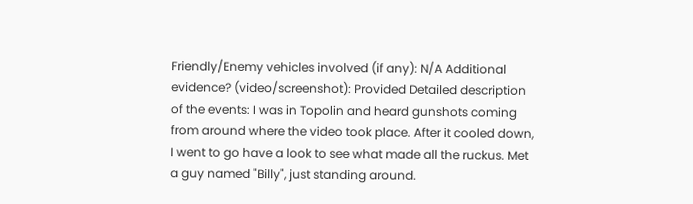Friendly/Enemy vehicles involved (if any): N/A Additional evidence? (video/screenshot): Provided Detailed description of the events: I was in Topolin and heard gunshots coming from around where the video took place. After it cooled down, I went to go have a look to see what made all the ruckus. Met a guy named "Billy", just standing around.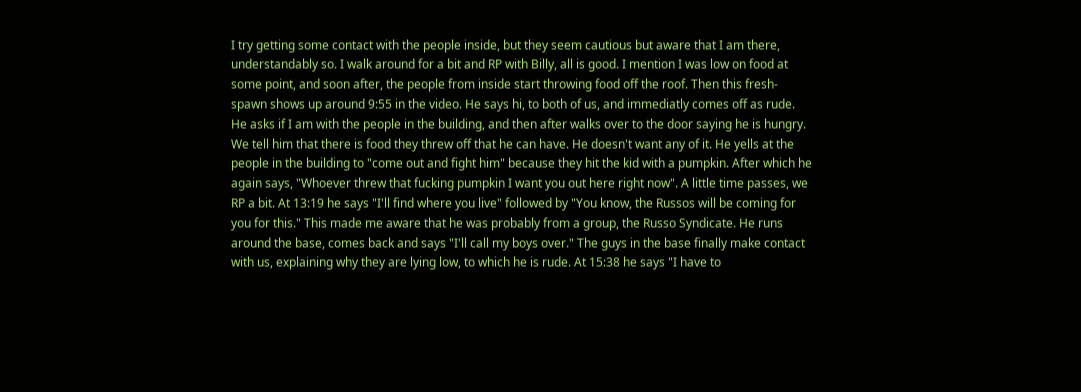I try getting some contact with the people inside, but they seem cautious but aware that I am there, understandably so. I walk around for a bit and RP with Billy, all is good. I mention I was low on food at some point, and soon after, the people from inside start throwing food off the roof. Then this fresh-spawn shows up around 9:55 in the video. He says hi, to both of us, and immediatly comes off as rude. He asks if I am with the people in the building, and then after walks over to the door saying he is hungry. We tell him that there is food they threw off that he can have. He doesn't want any of it. He yells at the people in the building to "come out and fight him" because they hit the kid with a pumpkin. After which he again says, "Whoever threw that fucking pumpkin I want you out here right now". A little time passes, we RP a bit. At 13:19 he says "I'll find where you live" followed by "You know, the Russos will be coming for you for this." This made me aware that he was probably from a group, the Russo Syndicate. He runs around the base, comes back and says "I'll call my boys over." The guys in the base finally make contact with us, explaining why they are lying low, to which he is rude. At 15:38 he says "I have to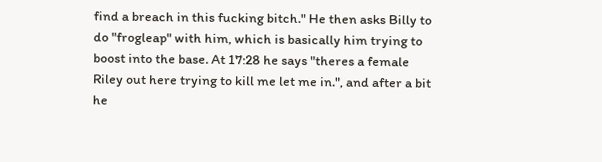find a breach in this fucking bitch." He then asks Billy to do "frogleap" with him, which is basically him trying to boost into the base. At 17:28 he says "theres a female Riley out here trying to kill me let me in.", and after a bit he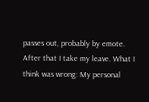passes out, probably by emote. After that I take my leave. What I think was wrong: My personal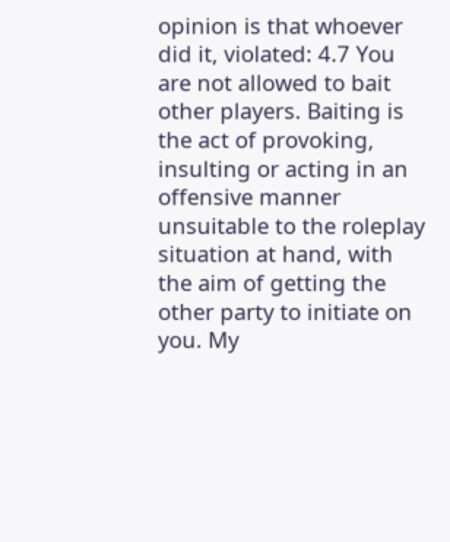opinion is that whoever did it, violated: 4.7 You are not allowed to bait other players. Baiting is the act of provoking, insulting or acting in an offensive manner unsuitable to the roleplay situation at hand, with the aim of getting the other party to initiate on you. My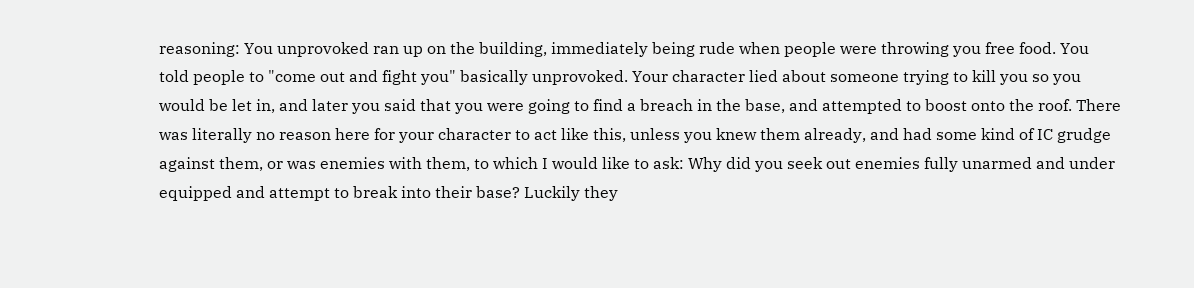reasoning: You unprovoked ran up on the building, immediately being rude when people were throwing you free food. You told people to "come out and fight you" basically unprovoked. Your character lied about someone trying to kill you so you would be let in, and later you said that you were going to find a breach in the base, and attempted to boost onto the roof. There was literally no reason here for your character to act like this, unless you knew them already, and had some kind of IC grudge against them, or was enemies with them, to which I would like to ask: Why did you seek out enemies fully unarmed and under equipped and attempt to break into their base? Luckily they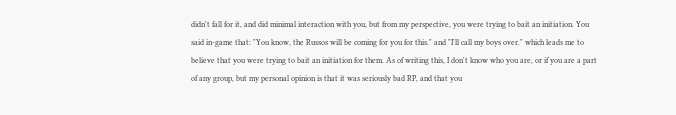didn't fall for it, and did minimal interaction with you, but from my perspective, you were trying to bait an initiation. You said in-game that: "You know, the Russos will be coming for you for this." and "I'll call my boys over." which leads me to believe that you were trying to bait an initiation for them. As of writing this, I don't know who you are, or if you are a part of any group, but my personal opinion is that it was seriously bad RP, and that you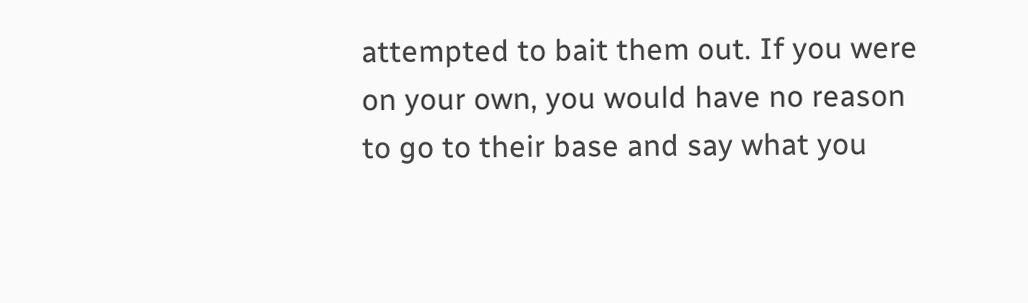attempted to bait them out. If you were on your own, you would have no reason to go to their base and say what you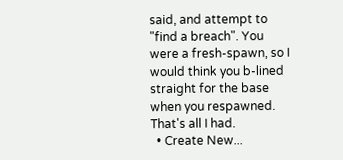said, and attempt to "find a breach". You were a fresh-spawn, so I would think you b-lined straight for the base when you respawned. That's all I had.
  • Create New...